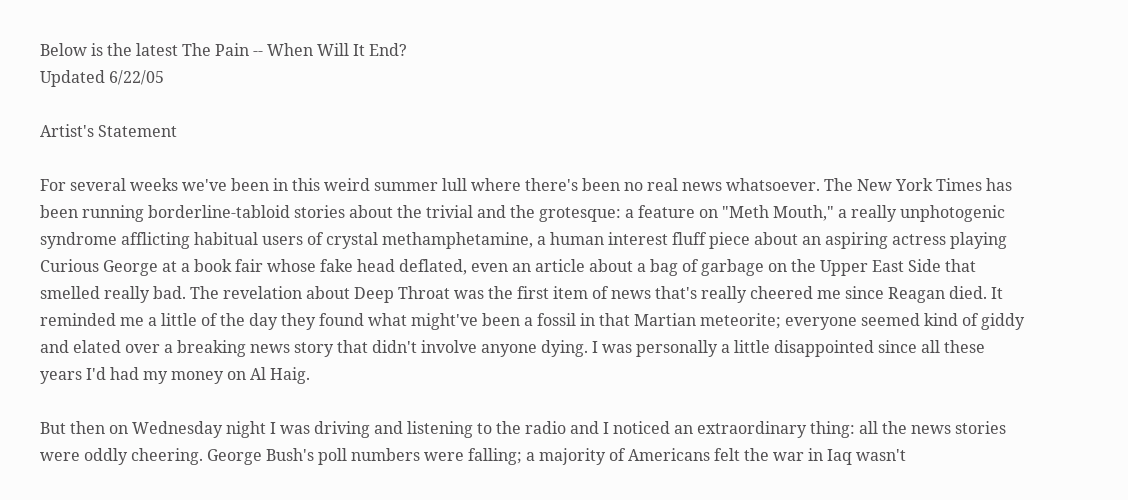Below is the latest The Pain -- When Will It End?
Updated 6/22/05

Artist's Statement

For several weeks we've been in this weird summer lull where there's been no real news whatsoever. The New York Times has been running borderline-tabloid stories about the trivial and the grotesque: a feature on "Meth Mouth," a really unphotogenic syndrome afflicting habitual users of crystal methamphetamine, a human interest fluff piece about an aspiring actress playing Curious George at a book fair whose fake head deflated, even an article about a bag of garbage on the Upper East Side that smelled really bad. The revelation about Deep Throat was the first item of news that's really cheered me since Reagan died. It reminded me a little of the day they found what might've been a fossil in that Martian meteorite; everyone seemed kind of giddy and elated over a breaking news story that didn't involve anyone dying. I was personally a little disappointed since all these years I'd had my money on Al Haig.

But then on Wednesday night I was driving and listening to the radio and I noticed an extraordinary thing: all the news stories were oddly cheering. George Bush's poll numbers were falling; a majority of Americans felt the war in Iaq wasn't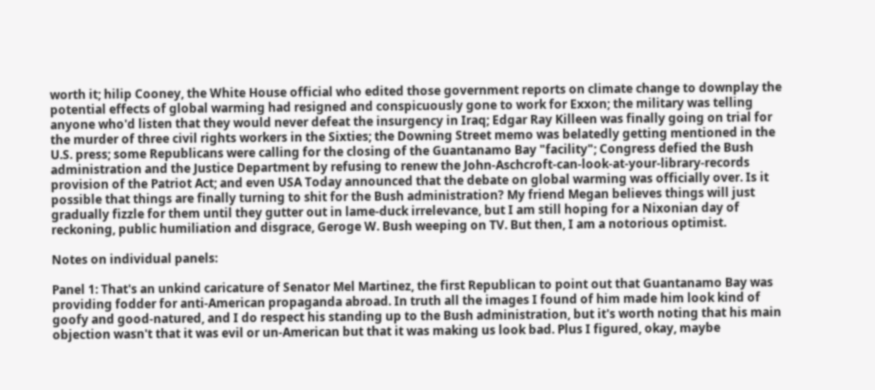worth it; hilip Cooney, the White House official who edited those government reports on climate change to downplay the potential effects of global warming had resigned and conspicuously gone to work for Exxon; the military was telling anyone who'd listen that they would never defeat the insurgency in Iraq; Edgar Ray Killeen was finally going on trial for the murder of three civil rights workers in the Sixties; the Downing Street memo was belatedly getting mentioned in the U.S. press; some Republicans were calling for the closing of the Guantanamo Bay "facility"; Congress defied the Bush administration and the Justice Department by refusing to renew the John-Aschcroft-can-look-at-your-library-records provision of the Patriot Act; and even USA Today announced that the debate on global warming was officially over. Is it possible that things are finally turning to shit for the Bush administration? My friend Megan believes things will just gradually fizzle for them until they gutter out in lame-duck irrelevance, but I am still hoping for a Nixonian day of reckoning, public humiliation and disgrace, Geroge W. Bush weeping on TV. But then, I am a notorious optimist.

Notes on individual panels:

Panel 1: That's an unkind caricature of Senator Mel Martinez, the first Republican to point out that Guantanamo Bay was providing fodder for anti-American propaganda abroad. In truth all the images I found of him made him look kind of goofy and good-natured, and I do respect his standing up to the Bush administration, but it's worth noting that his main objection wasn't that it was evil or un-American but that it was making us look bad. Plus I figured, okay, maybe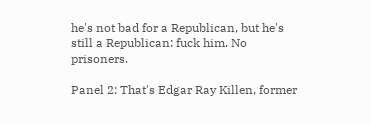he's not bad for a Republican, but he's still a Republican: fuck him. No prisoners.

Panel 2: That's Edgar Ray Killen, former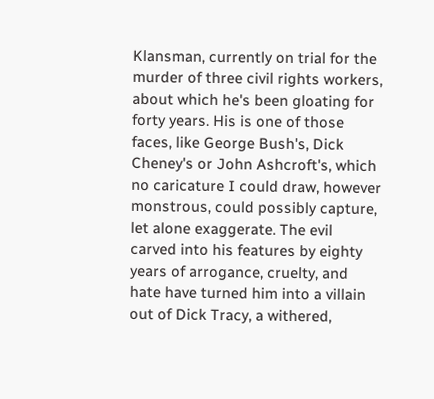Klansman, currently on trial for the murder of three civil rights workers, about which he's been gloating for forty years. His is one of those faces, like George Bush's, Dick Cheney's or John Ashcroft's, which no caricature I could draw, however monstrous, could possibly capture, let alone exaggerate. The evil carved into his features by eighty years of arrogance, cruelty, and hate have turned him into a villain out of Dick Tracy, a withered,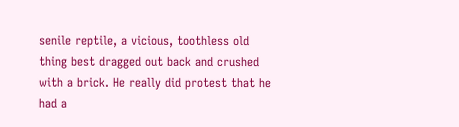senile reptile, a vicious, toothless old thing best dragged out back and crushed with a brick. He really did protest that he had a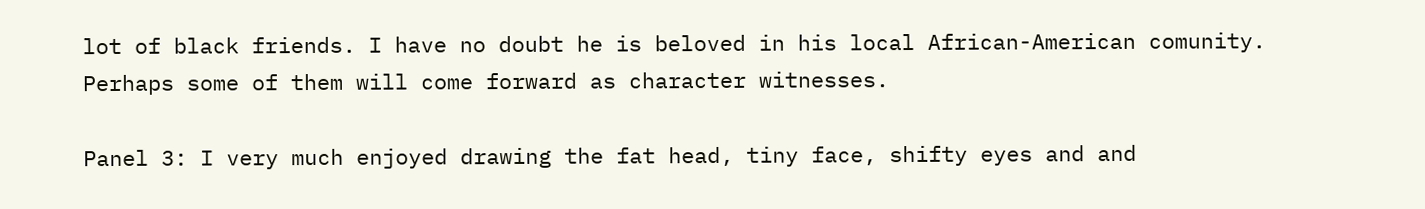lot of black friends. I have no doubt he is beloved in his local African-American comunity. Perhaps some of them will come forward as character witnesses.

Panel 3: I very much enjoyed drawing the fat head, tiny face, shifty eyes and and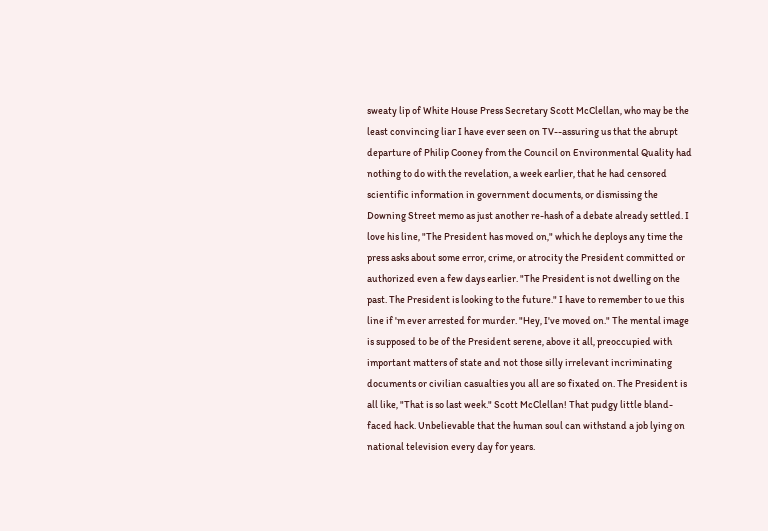sweaty lip of White House Press Secretary Scott McClellan, who may be the least convincing liar I have ever seen on TV--assuring us that the abrupt departure of Philip Cooney from the Council on Environmental Quality had nothing to do with the revelation, a week earlier, that he had censored scientific information in government documents, or dismissing the Downing Street memo as just another re-hash of a debate already settled. I love his line, "The President has moved on," which he deploys any time the press asks about some error, crime, or atrocity the President committed or authorized even a few days earlier. "The President is not dwelling on the past. The President is looking to the future." I have to remember to ue this line if 'm ever arrested for murder. "Hey, I've moved on." The mental image is supposed to be of the President serene, above it all, preoccupied with important matters of state and not those silly irrelevant incriminating documents or civilian casualties you all are so fixated on. The President is all like, "That is so last week." Scott McClellan! That pudgy little bland-faced hack. Unbelievable that the human soul can withstand a job lying on national television every day for years.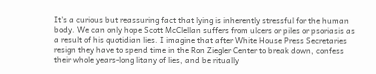It's a curious but reassuring fact that lying is inherently stressful for the human body. We can only hope Scott McClellan suffers from ulcers or piles or psoriasis as a result of his quotidian lies. I imagine that after White House Press Secretaries resign they have to spend time in the Ron Ziegler Center to break down, confess their whole years-long litany of lies, and be ritually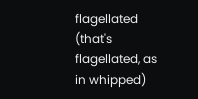flagellated (that's flagellated, as in whipped)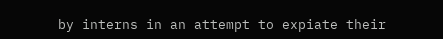by interns in an attempt to expiate their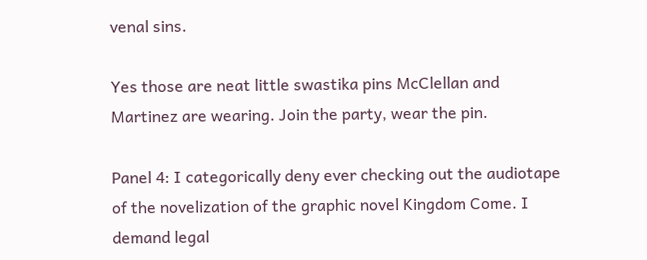venal sins.

Yes those are neat little swastika pins McClellan and Martinez are wearing. Join the party, wear the pin.

Panel 4: I categorically deny ever checking out the audiotape of the novelization of the graphic novel Kingdom Come. I demand legal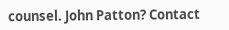counsel. John Patton? Contact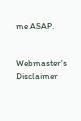me ASAP.


Webmaster's Disclaimer